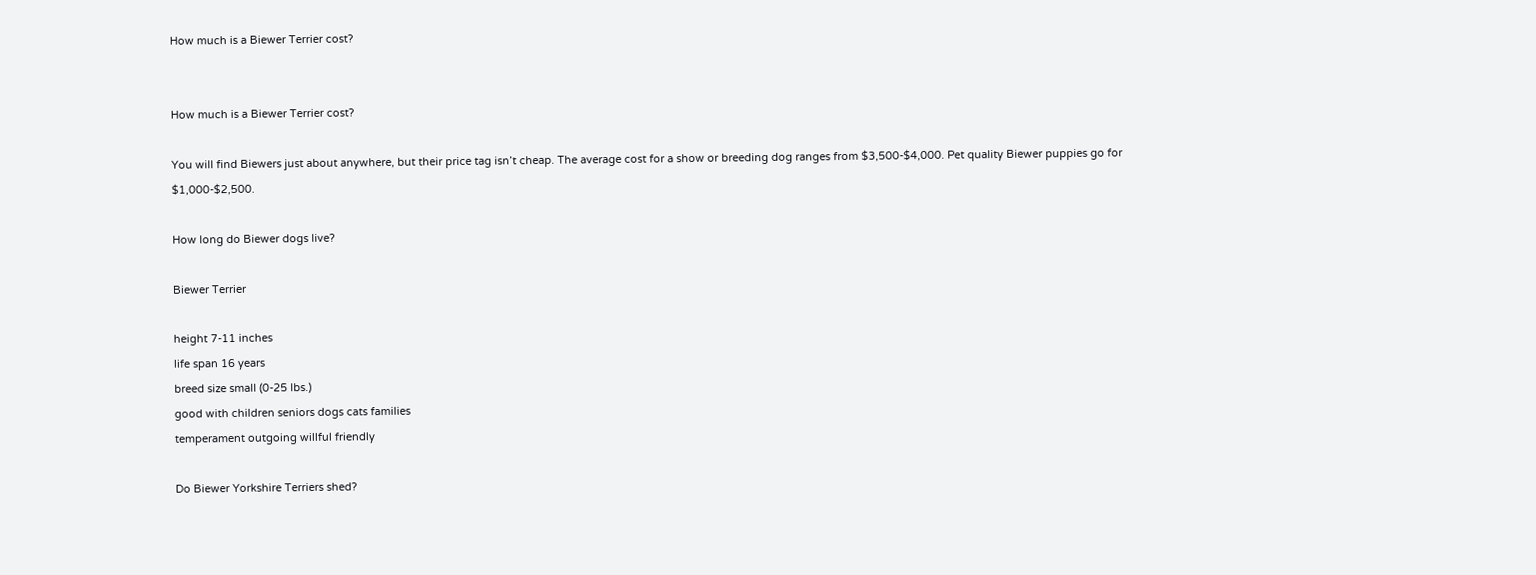How much is a Biewer Terrier cost?


How much is a Biewer Terrier cost?

You will find Biewers just about anywhere, but their price tag isn’t cheap. The average cost for a show or breeding dog ranges from $3,500-$4,000. Pet quality Biewer puppies go for $1,000-$2,500.

How long do Biewer dogs live?

Biewer Terrier

height 7-11 inches
life span 16 years
breed size small (0-25 lbs.)
good with children seniors dogs cats families
temperament outgoing willful friendly

Do Biewer Yorkshire Terriers shed?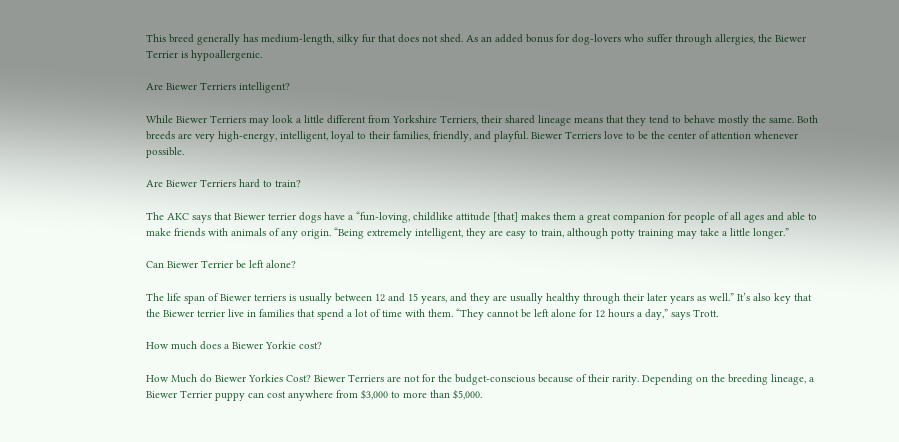This breed generally has medium-length, silky fur that does not shed. As an added bonus for dog-lovers who suffer through allergies, the Biewer Terrier is hypoallergenic.

Are Biewer Terriers intelligent?

While Biewer Terriers may look a little different from Yorkshire Terriers, their shared lineage means that they tend to behave mostly the same. Both breeds are very high-energy, intelligent, loyal to their families, friendly, and playful. Biewer Terriers love to be the center of attention whenever possible.

Are Biewer Terriers hard to train?

The AKC says that Biewer terrier dogs have a “fun-loving, childlike attitude [that] makes them a great companion for people of all ages and able to make friends with animals of any origin. “Being extremely intelligent, they are easy to train, although potty training may take a little longer.”

Can Biewer Terrier be left alone?

The life span of Biewer terriers is usually between 12 and 15 years, and they are usually healthy through their later years as well.” It’s also key that the Biewer terrier live in families that spend a lot of time with them. “They cannot be left alone for 12 hours a day,” says Trott.

How much does a Biewer Yorkie cost?

How Much do Biewer Yorkies Cost? Biewer Terriers are not for the budget-conscious because of their rarity. Depending on the breeding lineage, a Biewer Terrier puppy can cost anywhere from $3,000 to more than $5,000.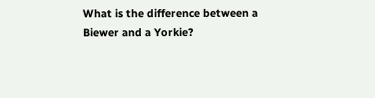What is the difference between a Biewer and a Yorkie?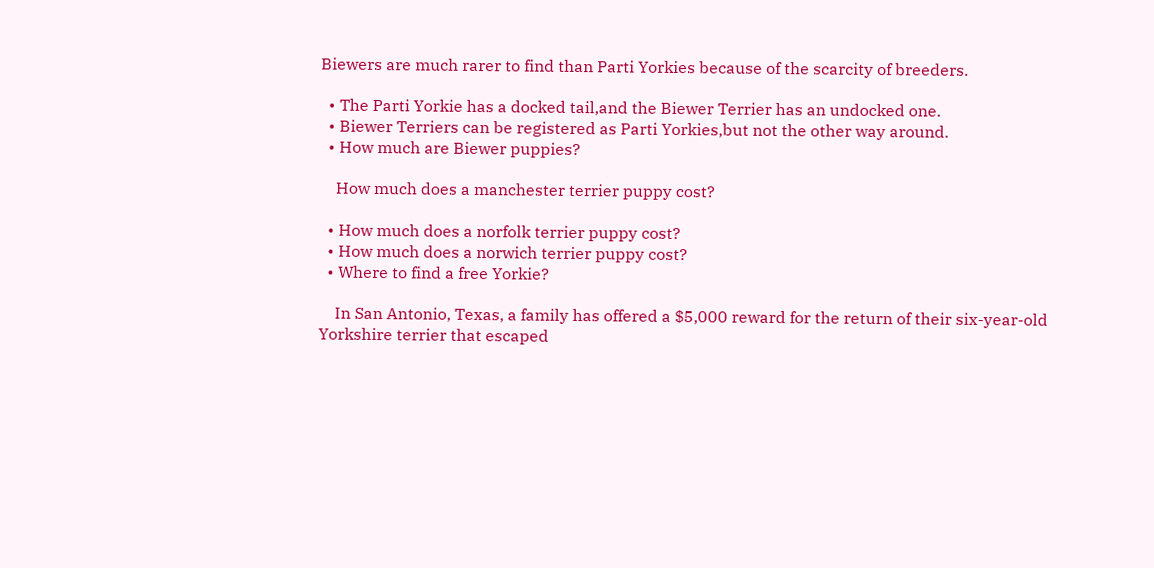Biewers are much rarer to find than Parti Yorkies because of the scarcity of breeders.

  • The Parti Yorkie has a docked tail,and the Biewer Terrier has an undocked one.
  • Biewer Terriers can be registered as Parti Yorkies,but not the other way around.
  • How much are Biewer puppies?

    How much does a manchester terrier puppy cost?

  • How much does a norfolk terrier puppy cost?
  • How much does a norwich terrier puppy cost?
  • Where to find a free Yorkie?

    In San Antonio, Texas, a family has offered a $5,000 reward for the return of their six-year-old Yorkshire terrier that escaped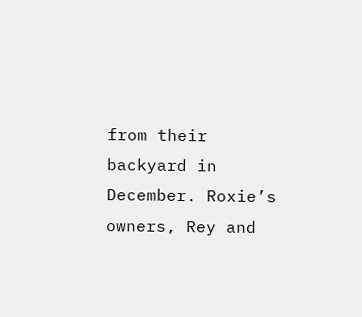from their backyard in December. Roxie’s owners, Rey and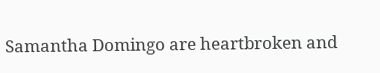Samantha Domingo are heartbroken and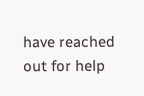have reached out for help